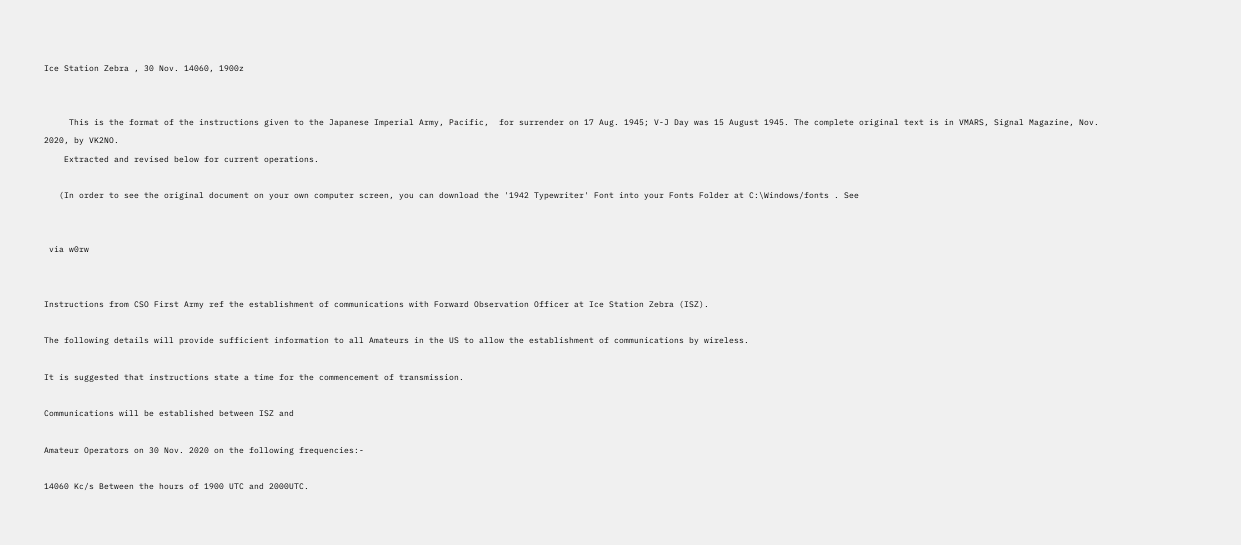Ice Station Zebra , 30 Nov. 14060, 1900z


     This is the format of the instructions given to the Japanese Imperial Army, Pacific,  for surrender on 17 Aug. 1945; V-J Day was 15 August 1945. The complete original text is in VMARS, Signal Magazine, Nov. 2020, by VK2NO.
    Extracted and revised below for current operations.

   (In order to see the original document on your own computer screen, you can download the '1942 Typewriter' Font into your Fonts Folder at C:\Windows/fonts . See


 via w0rw


Instructions from CSO First Army ref the establishment of communications with Forward Observation Officer at Ice Station Zebra (ISZ).

The following details will provide sufficient information to all Amateurs in the US to allow the establishment of communications by wireless.

It is suggested that instructions state a time for the commencement of transmission.

Communications will be established between ISZ and

Amateur Operators on 30 Nov. 2020 on the following frequencies:-

14060 Kc/s Between the hours of 1900 UTC and 2000UTC.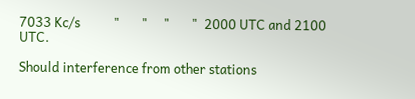7033 Kc/s           "       "     "       "  2000 UTC and 2100 UTC.

Should interference from other stations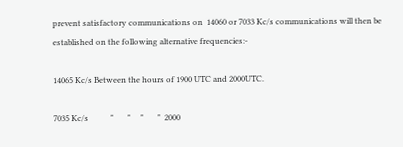prevent satisfactory communications on  14060 or 7033 Kc/s communications will then be established on the following alternative frequencies:-

14065 Kc/s Between the hours of 1900 UTC and 2000UTC.

7035 Kc/s           "       "     "       "  2000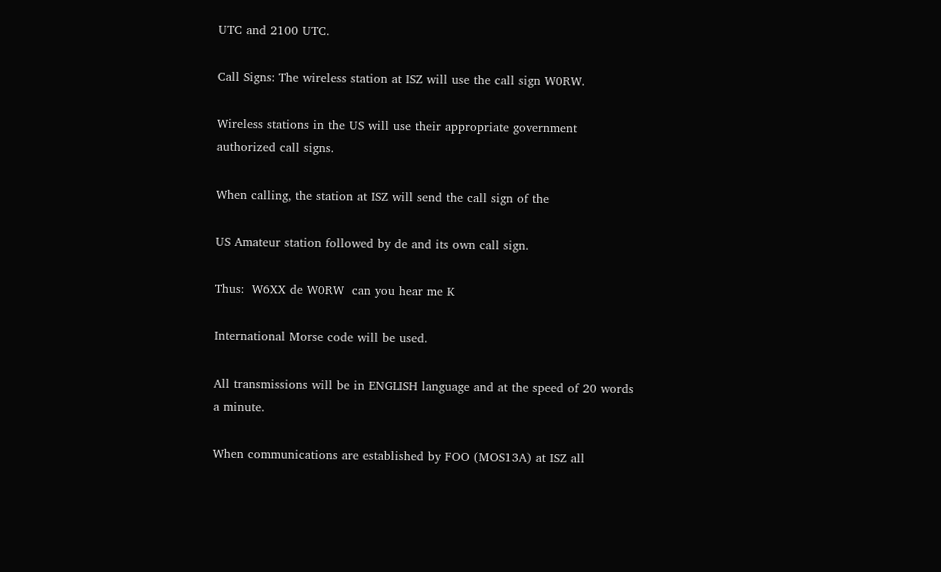UTC and 2100 UTC.

Call Signs: The wireless station at ISZ will use the call sign W0RW.

Wireless stations in the US will use their appropriate government authorized call signs.

When calling, the station at ISZ will send the call sign of the

US Amateur station followed by de and its own call sign.

Thus:  W6XX de W0RW  can you hear me K

International Morse code will be used.

All transmissions will be in ENGLISH language and at the speed of 20 words a minute.

When communications are established by FOO (MOS13A) at ISZ all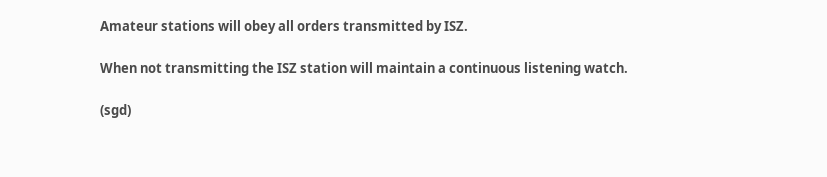Amateur stations will obey all orders transmitted by ISZ.

When not transmitting the ISZ station will maintain a continuous listening watch.

(sgd)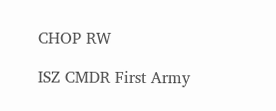CHOP RW

ISZ CMDR First Army